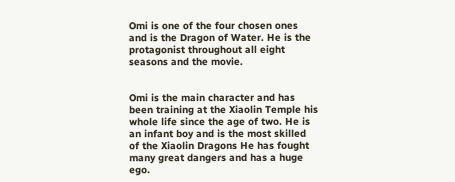Omi is one of the four chosen ones and is the Dragon of Water. He is the protagonist throughout all eight seasons and the movie.


Omi is the main character and has been training at the Xiaolin Temple his whole life since the age of two. He is an infant boy and is the most skilled of the Xiaolin Dragons He has fought many great dangers and has a huge ego.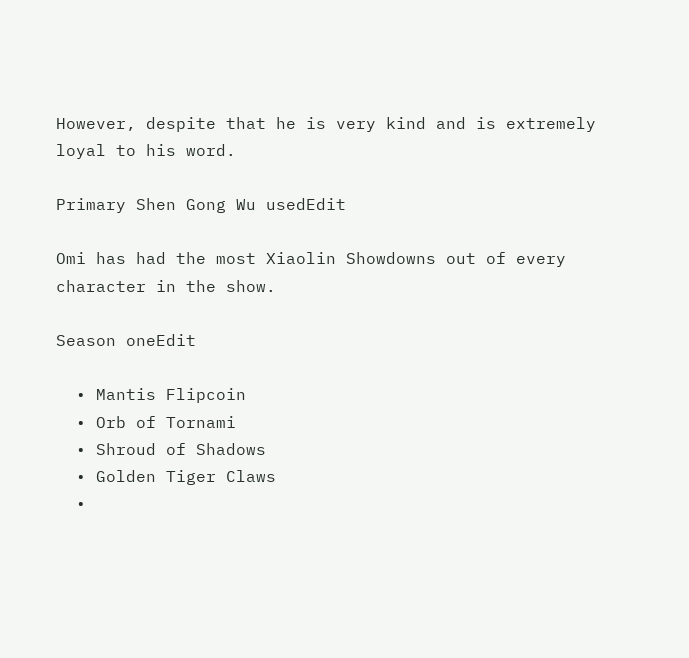However, despite that he is very kind and is extremely loyal to his word.

Primary Shen Gong Wu usedEdit

Omi has had the most Xiaolin Showdowns out of every character in the show.

Season oneEdit

  • Mantis Flipcoin
  • Orb of Tornami
  • Shroud of Shadows
  • Golden Tiger Claws
  •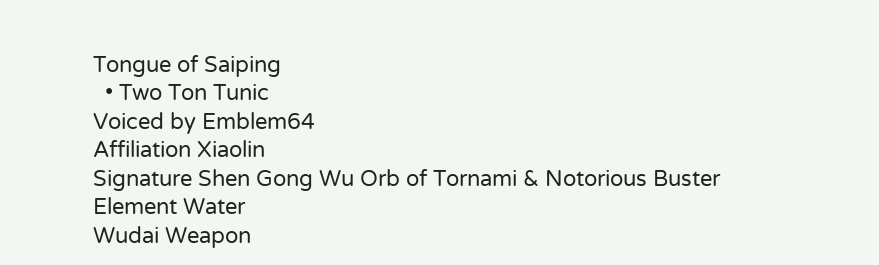Tongue of Saiping
  • Two Ton Tunic
Voiced by Emblem64
Affiliation Xiaolin
Signature Shen Gong Wu Orb of Tornami & Notorious Buster
Element Water
Wudai Weapon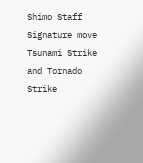Shimo Staff
Signature move Tsunami Strike and Tornado Strike